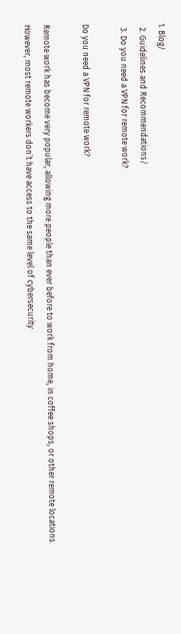1. Blog/
  2. Guidelines and Recommendations/
  3. Do you need a VPN for remote work?

Do you need a VPN for remote work?

Remote work has become very popular, allowing more people than ever before to work from home, in coffee shops, or other remote locations. However, most remote workers don’t have access to the same level of cybersecurity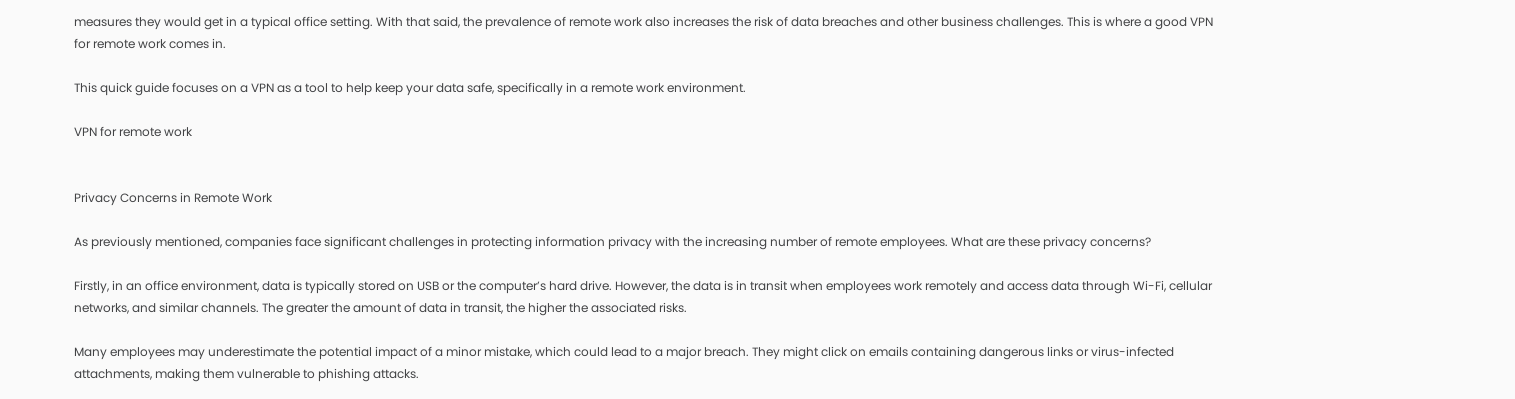measures they would get in a typical office setting. With that said, the prevalence of remote work also increases the risk of data breaches and other business challenges. This is where a good VPN for remote work comes in.

This quick guide focuses on a VPN as a tool to help keep your data safe, specifically in a remote work environment.

VPN for remote work


Privacy Concerns in Remote Work

As previously mentioned, companies face significant challenges in protecting information privacy with the increasing number of remote employees. What are these privacy concerns?

Firstly, in an office environment, data is typically stored on USB or the computer’s hard drive. However, the data is in transit when employees work remotely and access data through Wi-Fi, cellular networks, and similar channels. The greater the amount of data in transit, the higher the associated risks.

Many employees may underestimate the potential impact of a minor mistake, which could lead to a major breach. They might click on emails containing dangerous links or virus-infected attachments, making them vulnerable to phishing attacks.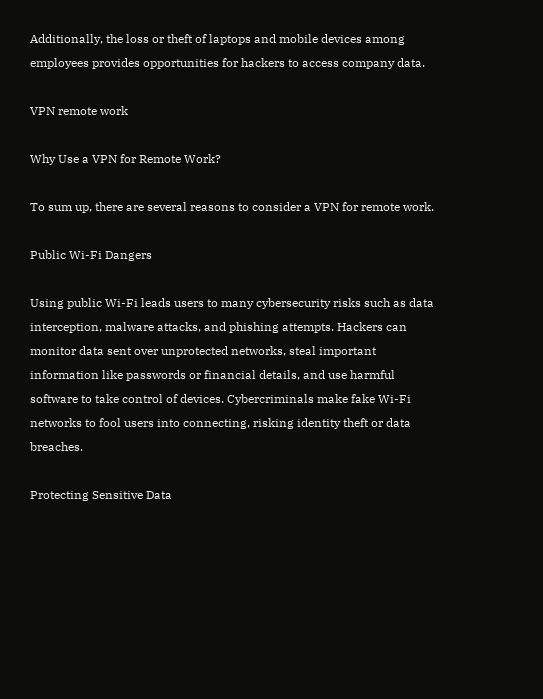Additionally, the loss or theft of laptops and mobile devices among employees provides opportunities for hackers to access company data.

VPN remote work

Why Use a VPN for Remote Work?

To sum up, there are several reasons to consider a VPN for remote work.

Public Wi-Fi Dangers

Using public Wi-Fi leads users to many cybersecurity risks such as data interception, malware attacks, and phishing attempts. Hackers can monitor data sent over unprotected networks, steal important information like passwords or financial details, and use harmful software to take control of devices. Cybercriminals make fake Wi-Fi networks to fool users into connecting, risking identity theft or data breaches.

Protecting Sensitive Data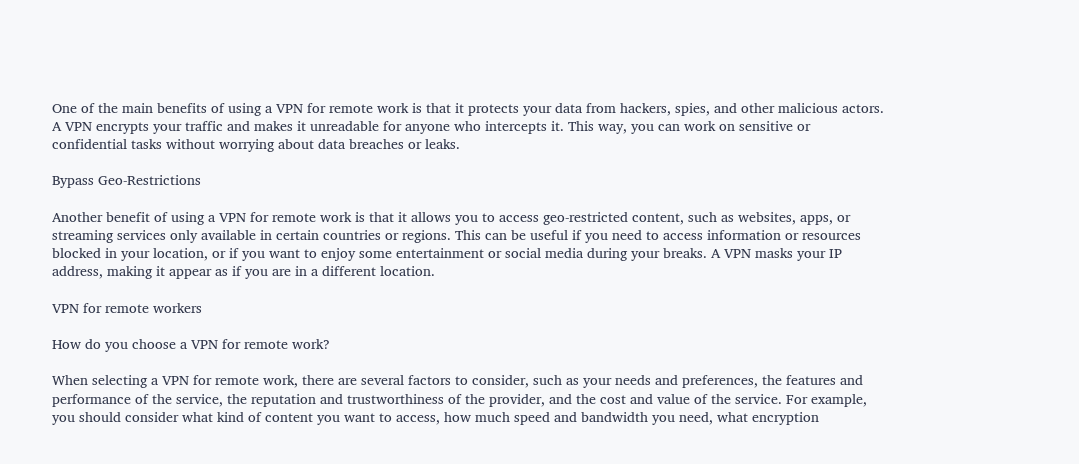One of the main benefits of using a VPN for remote work is that it protects your data from hackers, spies, and other malicious actors. A VPN encrypts your traffic and makes it unreadable for anyone who intercepts it. This way, you can work on sensitive or confidential tasks without worrying about data breaches or leaks.

Bypass Geo-Restrictions

Another benefit of using a VPN for remote work is that it allows you to access geo-restricted content, such as websites, apps, or streaming services only available in certain countries or regions. This can be useful if you need to access information or resources blocked in your location, or if you want to enjoy some entertainment or social media during your breaks. A VPN masks your IP address, making it appear as if you are in a different location.

VPN for remote workers

How do you choose a VPN for remote work?

When selecting a VPN for remote work, there are several factors to consider, such as your needs and preferences, the features and performance of the service, the reputation and trustworthiness of the provider, and the cost and value of the service. For example, you should consider what kind of content you want to access, how much speed and bandwidth you need, what encryption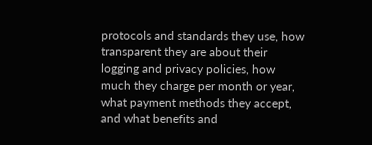protocols and standards they use, how transparent they are about their logging and privacy policies, how much they charge per month or year, what payment methods they accept, and what benefits and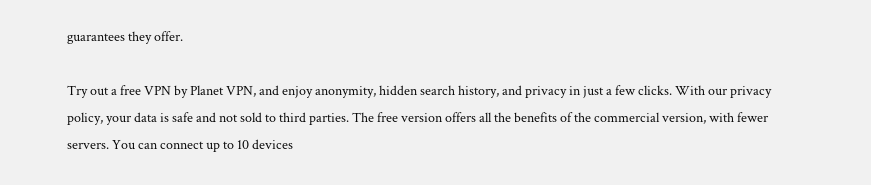guarantees they offer.

Try out a free VPN by Planet VPN, and enjoy anonymity, hidden search history, and privacy in just a few clicks. With our privacy policy, your data is safe and not sold to third parties. The free version offers all the benefits of the commercial version, with fewer servers. You can connect up to 10 devices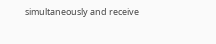simultaneously and receive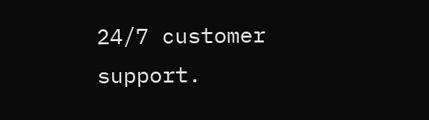24/7 customer support.